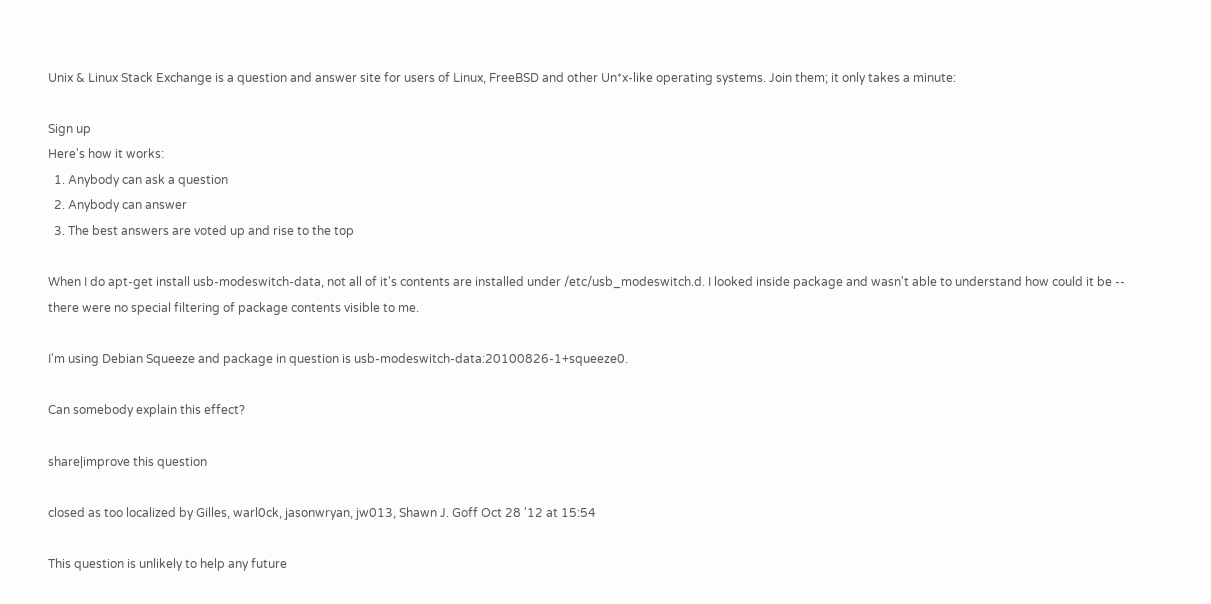Unix & Linux Stack Exchange is a question and answer site for users of Linux, FreeBSD and other Un*x-like operating systems. Join them; it only takes a minute:

Sign up
Here's how it works:
  1. Anybody can ask a question
  2. Anybody can answer
  3. The best answers are voted up and rise to the top

When I do apt-get install usb-modeswitch-data, not all of it's contents are installed under /etc/usb_modeswitch.d. I looked inside package and wasn't able to understand how could it be -- there were no special filtering of package contents visible to me.

I'm using Debian Squeeze and package in question is usb-modeswitch-data:20100826-1+squeeze0.

Can somebody explain this effect?

share|improve this question

closed as too localized by Gilles, warl0ck, jasonwryan, jw013, Shawn J. Goff Oct 28 '12 at 15:54

This question is unlikely to help any future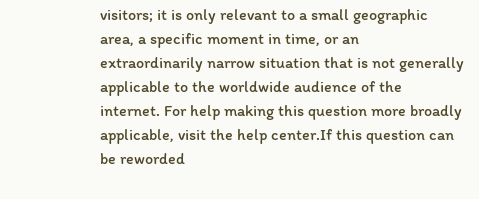visitors; it is only relevant to a small geographic area, a specific moment in time, or an extraordinarily narrow situation that is not generally applicable to the worldwide audience of the internet. For help making this question more broadly applicable, visit the help center.If this question can be reworded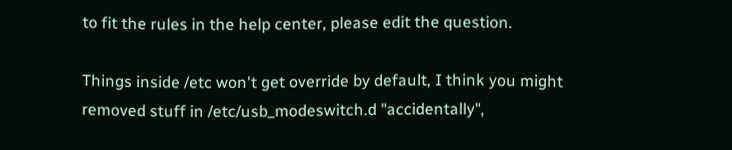to fit the rules in the help center, please edit the question.

Things inside /etc won't get override by default, I think you might removed stuff in /etc/usb_modeswitch.d "accidentally",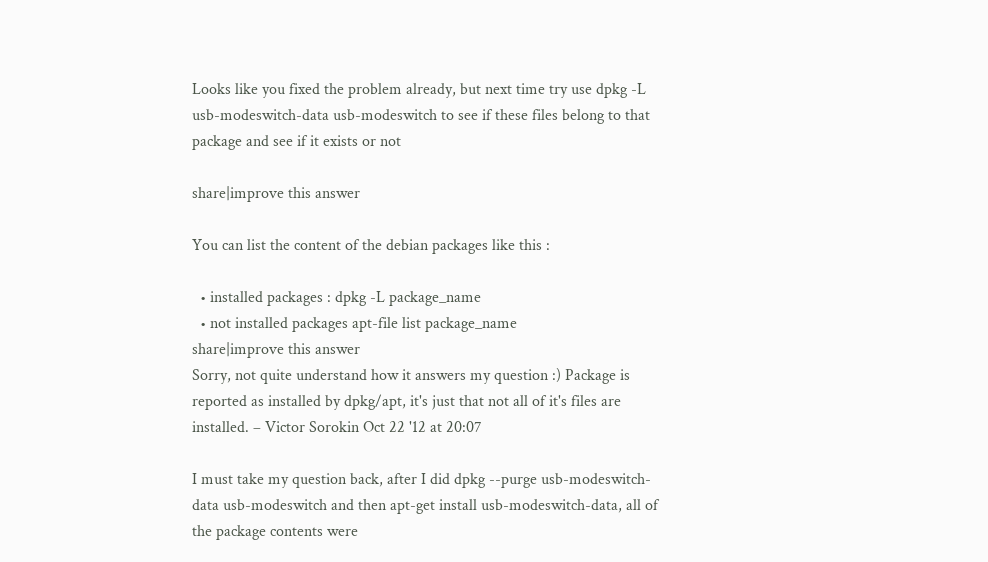Looks like you fixed the problem already, but next time try use dpkg -L usb-modeswitch-data usb-modeswitch to see if these files belong to that package and see if it exists or not

share|improve this answer

You can list the content of the debian packages like this :

  • installed packages : dpkg -L package_name
  • not installed packages apt-file list package_name
share|improve this answer
Sorry, not quite understand how it answers my question :) Package is reported as installed by dpkg/apt, it's just that not all of it's files are installed. – Victor Sorokin Oct 22 '12 at 20:07

I must take my question back, after I did dpkg --purge usb-modeswitch-data usb-modeswitch and then apt-get install usb-modeswitch-data, all of the package contents were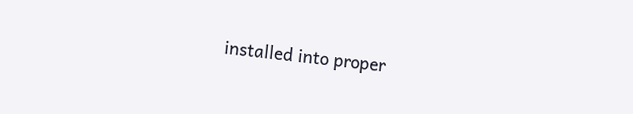installed into proper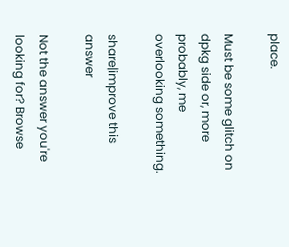place.

Must be some glitch on dpkg side or, more probably, me overlooking something.

share|improve this answer

Not the answer you're looking for? Browse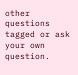other questions tagged or ask your own question.